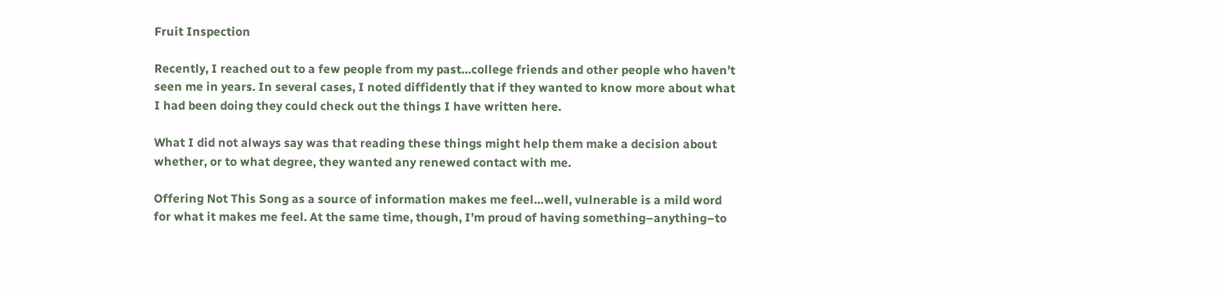Fruit Inspection

Recently, I reached out to a few people from my past…college friends and other people who haven’t seen me in years. In several cases, I noted diffidently that if they wanted to know more about what I had been doing they could check out the things I have written here.

What I did not always say was that reading these things might help them make a decision about whether, or to what degree, they wanted any renewed contact with me.

Offering Not This Song as a source of information makes me feel…well, vulnerable is a mild word for what it makes me feel. At the same time, though, I’m proud of having something–anything–to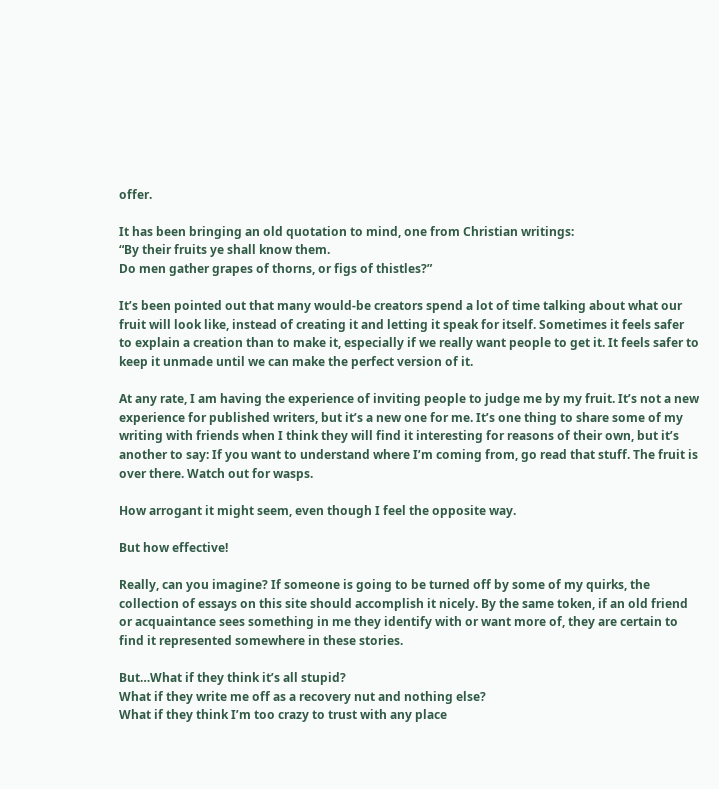offer.

It has been bringing an old quotation to mind, one from Christian writings:
“By their fruits ye shall know them.
Do men gather grapes of thorns, or figs of thistles?”

It’s been pointed out that many would-be creators spend a lot of time talking about what our fruit will look like, instead of creating it and letting it speak for itself. Sometimes it feels safer to explain a creation than to make it, especially if we really want people to get it. It feels safer to keep it unmade until we can make the perfect version of it.

At any rate, I am having the experience of inviting people to judge me by my fruit. It’s not a new experience for published writers, but it’s a new one for me. It’s one thing to share some of my writing with friends when I think they will find it interesting for reasons of their own, but it’s another to say: If you want to understand where I’m coming from, go read that stuff. The fruit is over there. Watch out for wasps.

How arrogant it might seem, even though I feel the opposite way.

But how effective!

Really, can you imagine? If someone is going to be turned off by some of my quirks, the collection of essays on this site should accomplish it nicely. By the same token, if an old friend or acquaintance sees something in me they identify with or want more of, they are certain to find it represented somewhere in these stories.

But…What if they think it’s all stupid?
What if they write me off as a recovery nut and nothing else?
What if they think I’m too crazy to trust with any place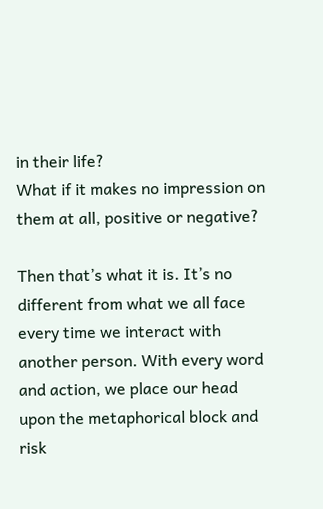in their life?
What if it makes no impression on them at all, positive or negative?

Then that’s what it is. It’s no different from what we all face every time we interact with another person. With every word and action, we place our head upon the metaphorical block and risk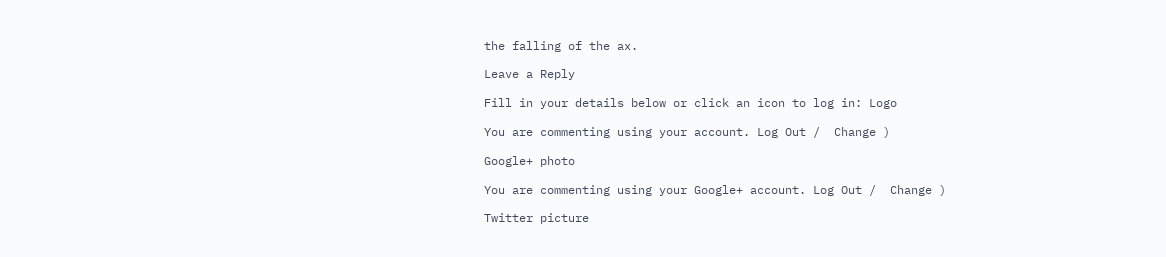the falling of the ax.

Leave a Reply

Fill in your details below or click an icon to log in: Logo

You are commenting using your account. Log Out /  Change )

Google+ photo

You are commenting using your Google+ account. Log Out /  Change )

Twitter picture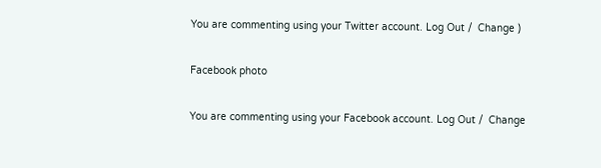You are commenting using your Twitter account. Log Out /  Change )

Facebook photo

You are commenting using your Facebook account. Log Out /  Change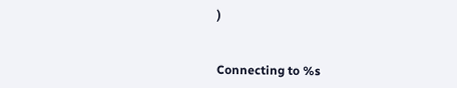)


Connecting to %s